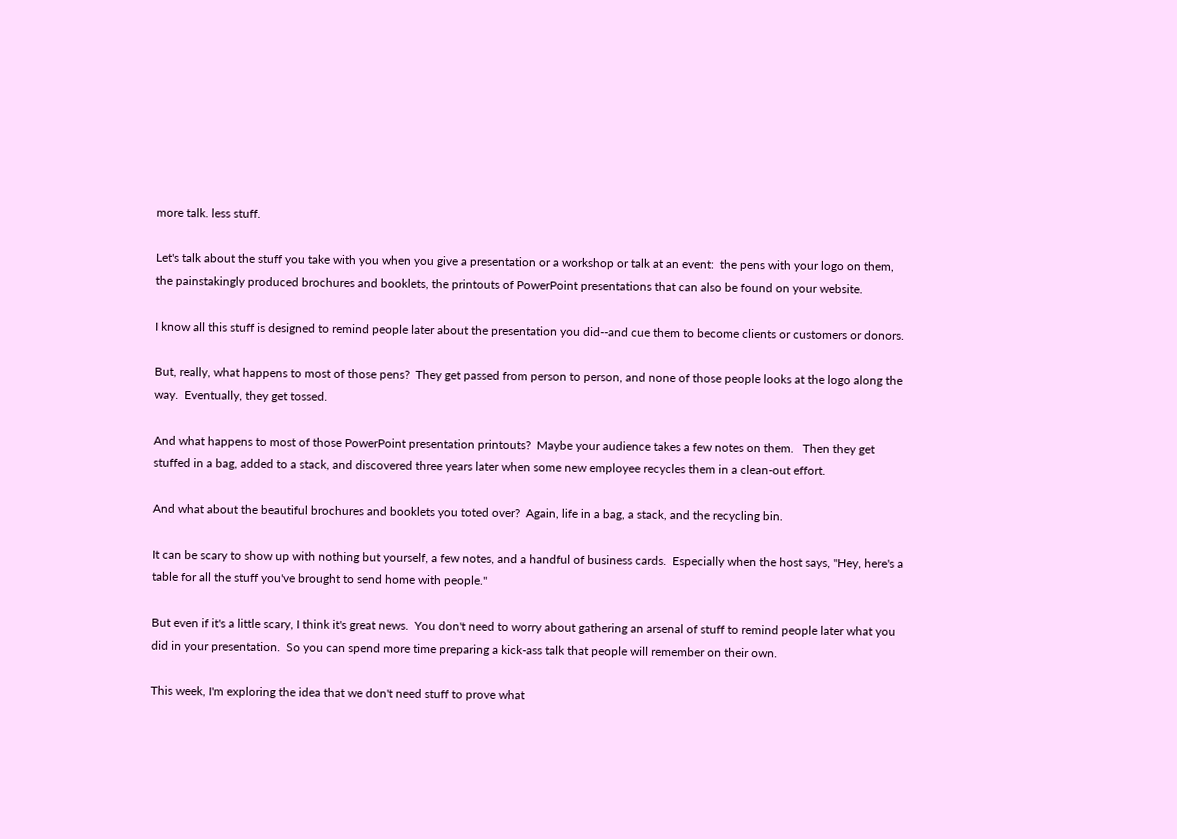more talk. less stuff.

Let's talk about the stuff you take with you when you give a presentation or a workshop or talk at an event:  the pens with your logo on them, the painstakingly produced brochures and booklets, the printouts of PowerPoint presentations that can also be found on your website.

I know all this stuff is designed to remind people later about the presentation you did--and cue them to become clients or customers or donors.

But, really, what happens to most of those pens?  They get passed from person to person, and none of those people looks at the logo along the way.  Eventually, they get tossed.

And what happens to most of those PowerPoint presentation printouts?  Maybe your audience takes a few notes on them.   Then they get stuffed in a bag, added to a stack, and discovered three years later when some new employee recycles them in a clean-out effort.

And what about the beautiful brochures and booklets you toted over?  Again, life in a bag, a stack, and the recycling bin.

It can be scary to show up with nothing but yourself, a few notes, and a handful of business cards.  Especially when the host says, "Hey, here's a table for all the stuff you've brought to send home with people."

But even if it's a little scary, I think it's great news.  You don't need to worry about gathering an arsenal of stuff to remind people later what you did in your presentation.  So you can spend more time preparing a kick-ass talk that people will remember on their own.

This week, I'm exploring the idea that we don't need stuff to prove what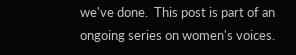we've done.  This post is part of an ongoing series on women's voices.